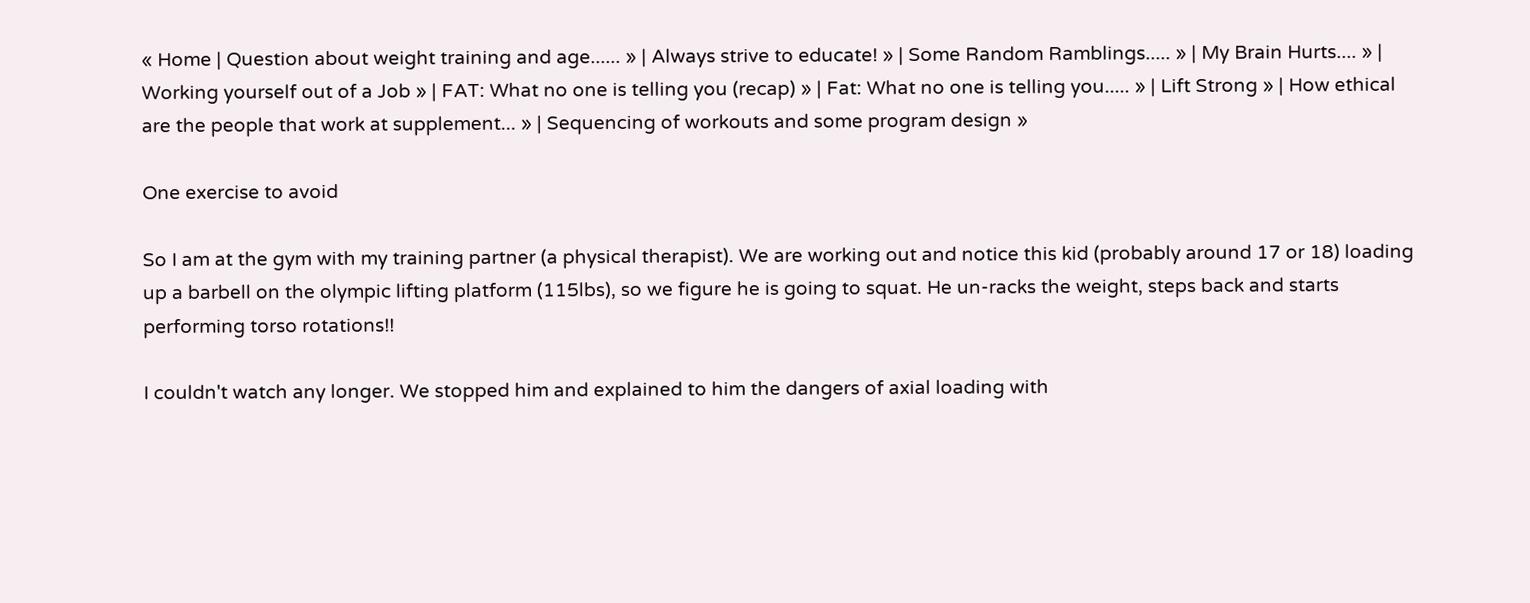« Home | Question about weight training and age...... » | Always strive to educate! » | Some Random Ramblings..... » | My Brain Hurts.... » | Working yourself out of a Job » | FAT: What no one is telling you (recap) » | Fat: What no one is telling you..... » | Lift Strong » | How ethical are the people that work at supplement... » | Sequencing of workouts and some program design »

One exercise to avoid

So I am at the gym with my training partner (a physical therapist). We are working out and notice this kid (probably around 17 or 18) loading up a barbell on the olympic lifting platform (115lbs), so we figure he is going to squat. He un-racks the weight, steps back and starts performing torso rotations!!

I couldn't watch any longer. We stopped him and explained to him the dangers of axial loading with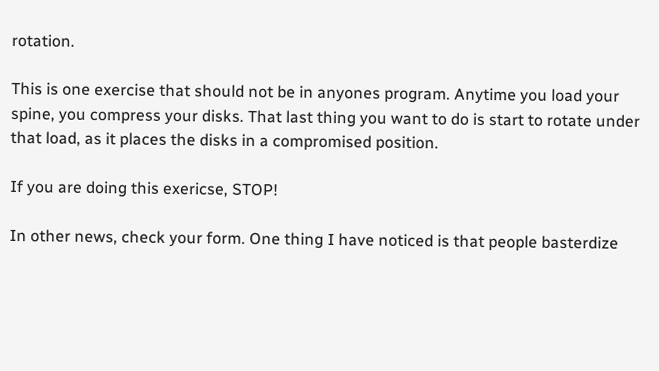rotation.

This is one exercise that should not be in anyones program. Anytime you load your spine, you compress your disks. That last thing you want to do is start to rotate under that load, as it places the disks in a compromised position.

If you are doing this exericse, STOP!

In other news, check your form. One thing I have noticed is that people basterdize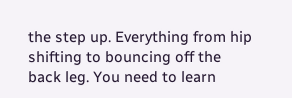the step up. Everything from hip shifting to bouncing off the back leg. You need to learn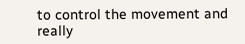to control the movement and really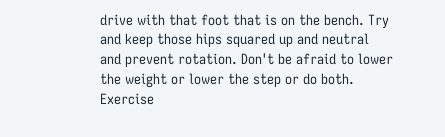drive with that foot that is on the bench. Try and keep those hips squared up and neutral and prevent rotation. Don't be afraid to lower the weight or lower the step or do both. Exercise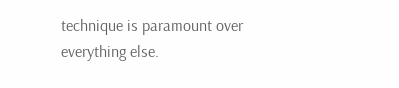technique is paramount over everything else.